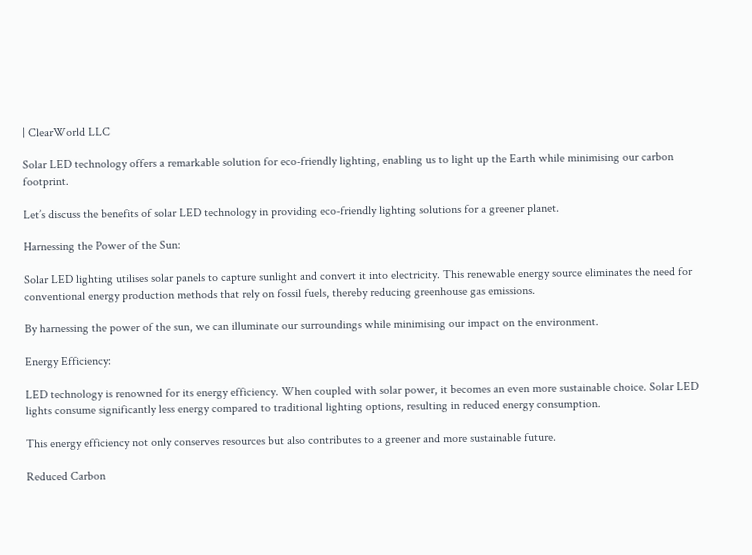| ClearWorld LLC

Solar LED technology offers a remarkable solution for eco-friendly lighting, enabling us to light up the Earth while minimising our carbon footprint.

Let’s discuss the benefits of solar LED technology in providing eco-friendly lighting solutions for a greener planet.

Harnessing the Power of the Sun:

Solar LED lighting utilises solar panels to capture sunlight and convert it into electricity. This renewable energy source eliminates the need for conventional energy production methods that rely on fossil fuels, thereby reducing greenhouse gas emissions.

By harnessing the power of the sun, we can illuminate our surroundings while minimising our impact on the environment.

Energy Efficiency:

LED technology is renowned for its energy efficiency. When coupled with solar power, it becomes an even more sustainable choice. Solar LED lights consume significantly less energy compared to traditional lighting options, resulting in reduced energy consumption.

This energy efficiency not only conserves resources but also contributes to a greener and more sustainable future.

Reduced Carbon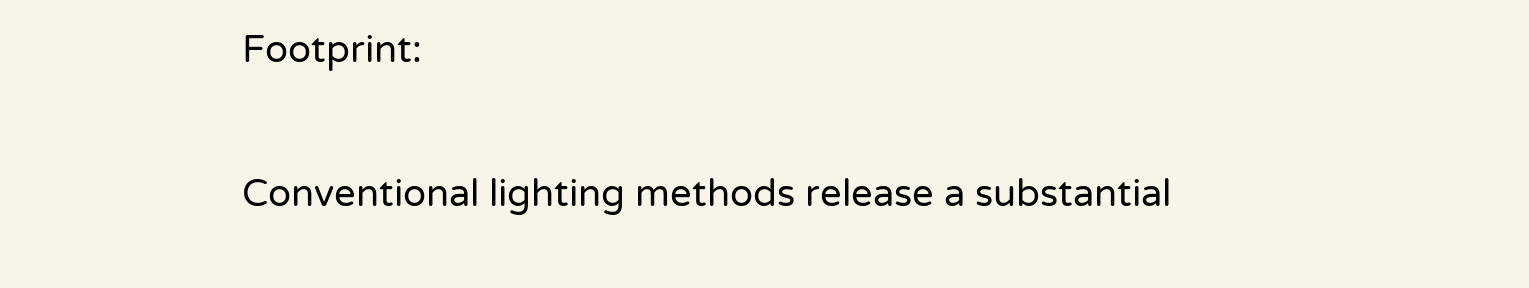Footprint:

Conventional lighting methods release a substantial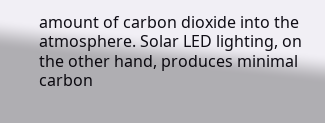amount of carbon dioxide into the atmosphere. Solar LED lighting, on the other hand, produces minimal carbon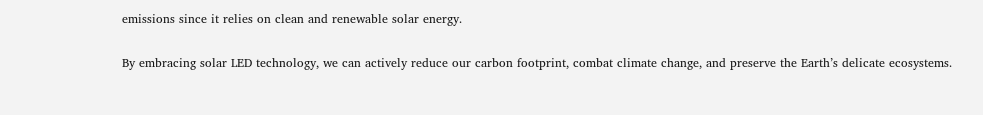emissions since it relies on clean and renewable solar energy.

By embracing solar LED technology, we can actively reduce our carbon footprint, combat climate change, and preserve the Earth’s delicate ecosystems.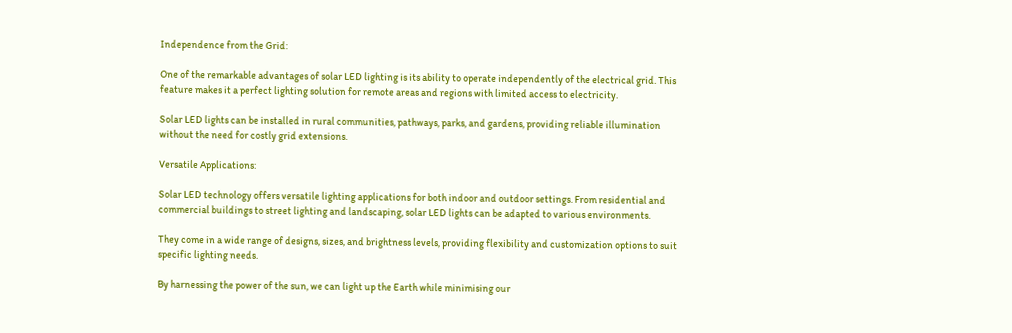Independence from the Grid:

One of the remarkable advantages of solar LED lighting is its ability to operate independently of the electrical grid. This feature makes it a perfect lighting solution for remote areas and regions with limited access to electricity.

Solar LED lights can be installed in rural communities, pathways, parks, and gardens, providing reliable illumination without the need for costly grid extensions.

Versatile Applications:

Solar LED technology offers versatile lighting applications for both indoor and outdoor settings. From residential and commercial buildings to street lighting and landscaping, solar LED lights can be adapted to various environments.

They come in a wide range of designs, sizes, and brightness levels, providing flexibility and customization options to suit specific lighting needs.

By harnessing the power of the sun, we can light up the Earth while minimising our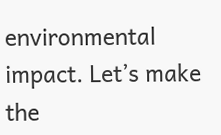environmental impact. Let’s make the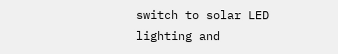switch to solar LED lighting and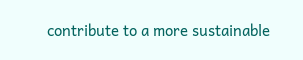contribute to a more sustainable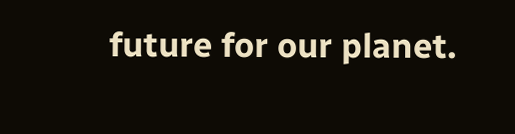future for our planet.